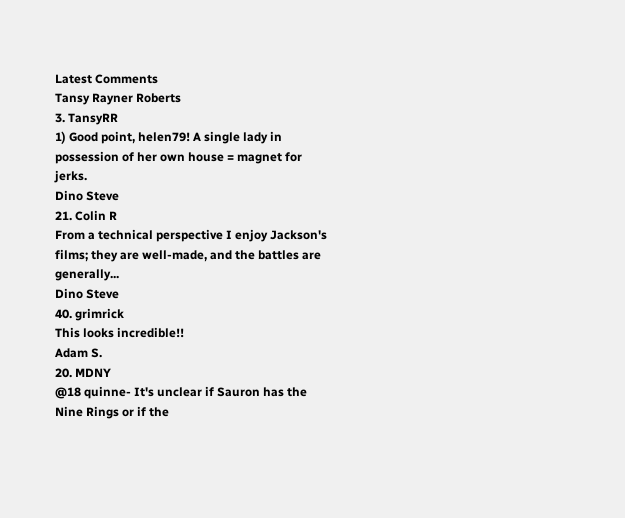Latest Comments
Tansy Rayner Roberts
3. TansyRR
1) Good point, helen79! A single lady in possession of her own house = magnet for jerks.
Dino Steve
21. Colin R
From a technical perspective I enjoy Jackson's films; they are well-made, and the battles are generally...
Dino Steve
40. grimrick
This looks incredible!!
Adam S.
20. MDNY
@18 quinne- It's unclear if Sauron has the Nine Rings or if the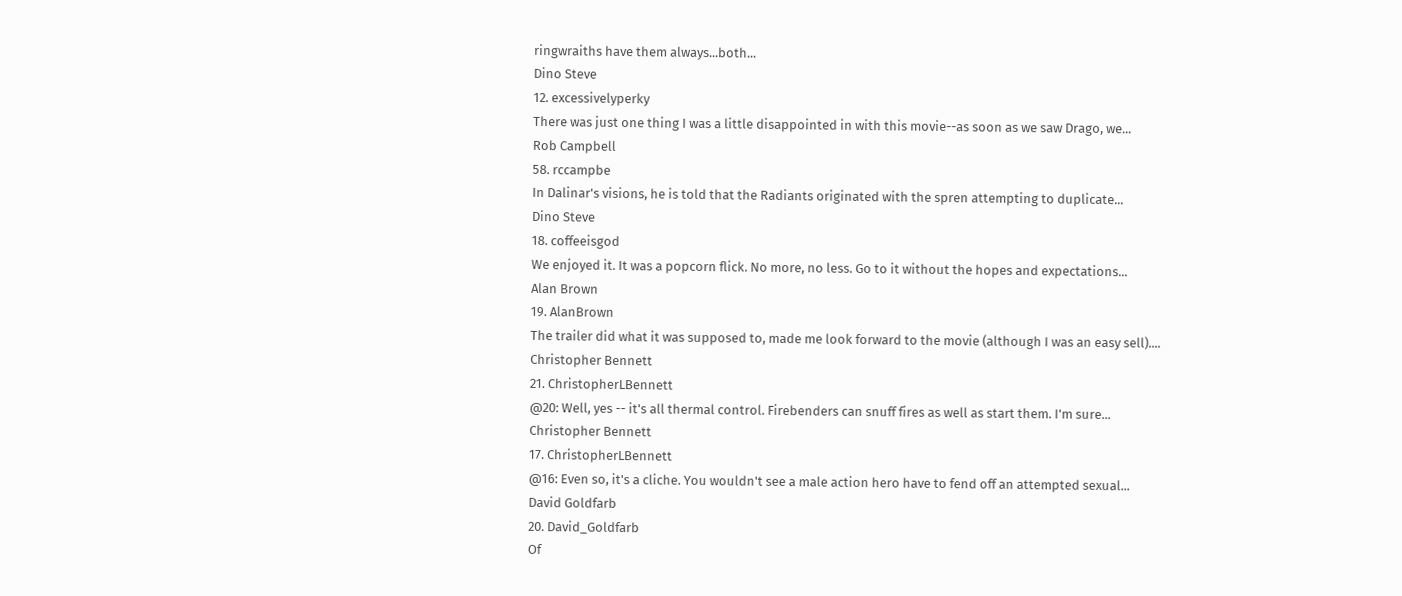ringwraiths have them always...both...
Dino Steve
12. excessivelyperky
There was just one thing I was a little disappointed in with this movie--as soon as we saw Drago, we...
Rob Campbell
58. rccampbe
In Dalinar's visions, he is told that the Radiants originated with the spren attempting to duplicate...
Dino Steve
18. coffeeisgod
We enjoyed it. It was a popcorn flick. No more, no less. Go to it without the hopes and expectations...
Alan Brown
19. AlanBrown
The trailer did what it was supposed to, made me look forward to the movie (although I was an easy sell)....
Christopher Bennett
21. ChristopherLBennett
@20: Well, yes -- it's all thermal control. Firebenders can snuff fires as well as start them. I'm sure...
Christopher Bennett
17. ChristopherLBennett
@16: Even so, it's a cliche. You wouldn't see a male action hero have to fend off an attempted sexual...
David Goldfarb
20. David_Goldfarb
Of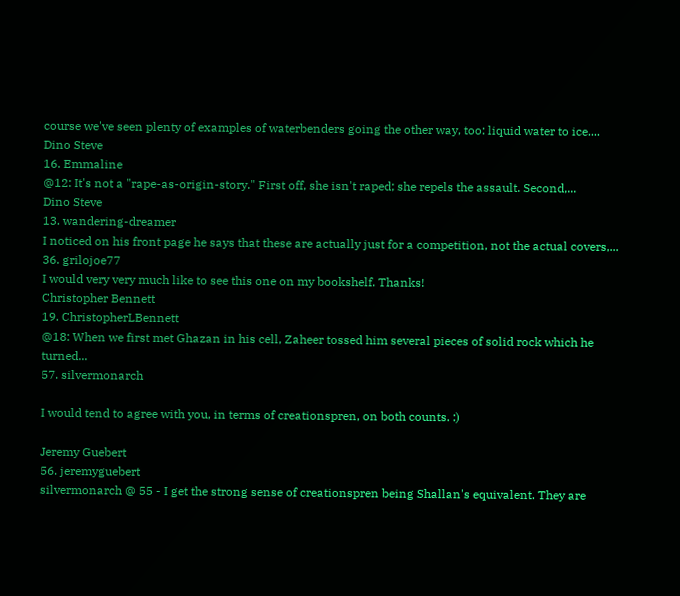course we've seen plenty of examples of waterbenders going the other way, too: liquid water to ice....
Dino Steve
16. Emmaline
@12: It's not a "rape-as-origin-story." First off, she isn't raped; she repels the assault. Second,...
Dino Steve
13. wandering-dreamer
I noticed on his front page he says that these are actually just for a competition, not the actual covers,...
36. grilojoe77
I would very very much like to see this one on my bookshelf. Thanks!
Christopher Bennett
19. ChristopherLBennett
@18: When we first met Ghazan in his cell, Zaheer tossed him several pieces of solid rock which he turned...
57. silvermonarch

I would tend to agree with you, in terms of creationspren, on both counts. :)

Jeremy Guebert
56. jeremyguebert
silvermonarch @ 55 - I get the strong sense of creationspren being Shallan's equivalent. They are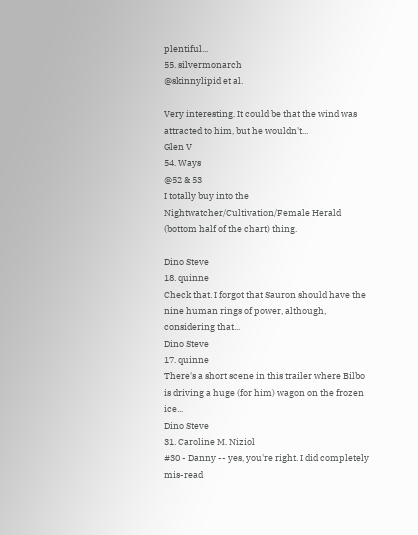plentiful...
55. silvermonarch
@skinnylipid et al.

Very interesting. It could be that the wind was attracted to him, but he wouldn't...
Glen V
54. Ways
@52 & 53
I totally buy into the Nightwatcher/Cultivation/Female Herald (bottom half of the chart) thing.

Dino Steve
18. quinne
Check that. I forgot that Sauron should have the nine human rings of power, although, considering that...
Dino Steve
17. quinne
There's a short scene in this trailer where Bilbo is driving a huge (for him) wagon on the frozen ice...
Dino Steve
31. Caroline M. Niziol
#30 - Danny -- yes, you're right. I did completely mis-read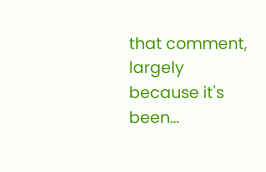that comment, largely because it's been...